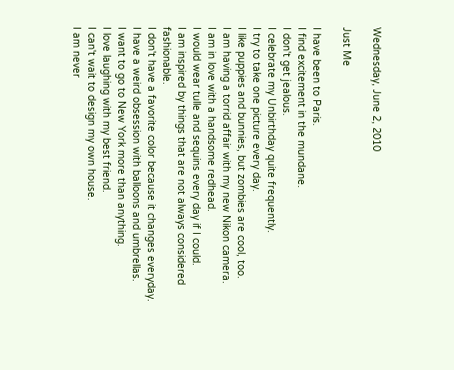Wednesday, June 2, 2010

Just Me

I have been to Paris.
I find excitement in the mundane.
I don't get jealous.
I celebrate my Unbirthday quite frequently.
I try to take one picture every day.
I like puppies and bunnies, but zombies are cool, too.
I am having a torrid affair with my new Nikon camera.
I am in love with a handsome redhead.
I would wear tulle and sequins every day if I could.
I am inspired by things that are not always considered fashionable.
I don't have a favorite color because it changes everyday.
I have a weird obsession with balloons and umbrellas.
I want to go to New York more than anything.
I love laughing with my best friend.
I can't wait to design my own house.
I am never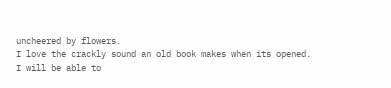uncheered by flowers.
I love the crackly sound an old book makes when its opened.
I will be able to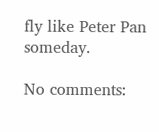fly like Peter Pan someday.

No comments: